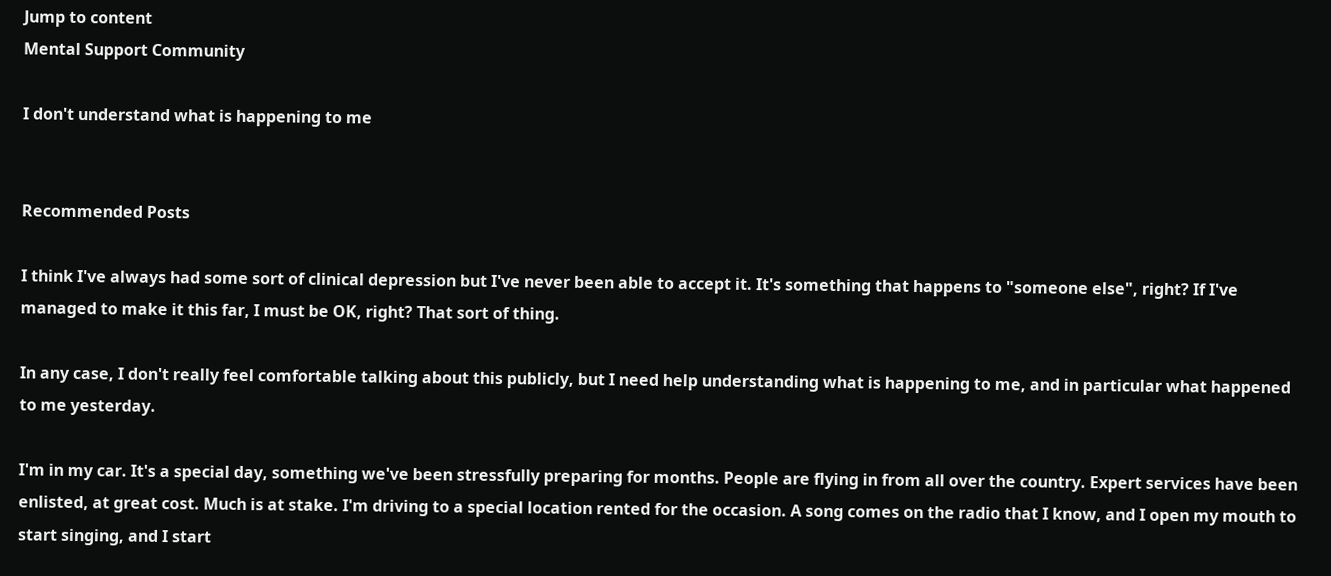Jump to content
Mental Support Community

I don't understand what is happening to me


Recommended Posts

I think I've always had some sort of clinical depression but I've never been able to accept it. It's something that happens to "someone else", right? If I've managed to make it this far, I must be OK, right? That sort of thing.

In any case, I don't really feel comfortable talking about this publicly, but I need help understanding what is happening to me, and in particular what happened to me yesterday.

I'm in my car. It's a special day, something we've been stressfully preparing for months. People are flying in from all over the country. Expert services have been enlisted, at great cost. Much is at stake. I'm driving to a special location rented for the occasion. A song comes on the radio that I know, and I open my mouth to start singing, and I start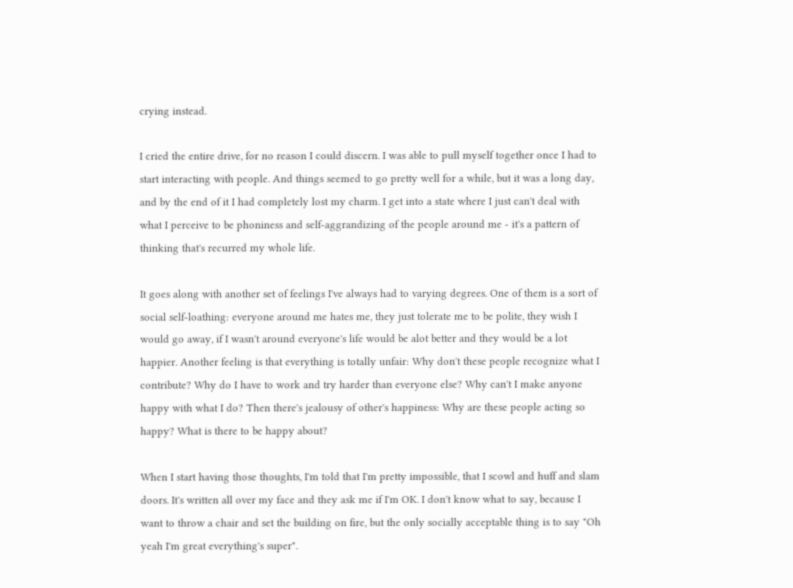crying instead.

I cried the entire drive, for no reason I could discern. I was able to pull myself together once I had to start interacting with people. And things seemed to go pretty well for a while, but it was a long day, and by the end of it I had completely lost my charm. I get into a state where I just can't deal with what I perceive to be phoniness and self-aggrandizing of the people around me - it's a pattern of thinking that's recurred my whole life.

It goes along with another set of feelings I've always had to varying degrees. One of them is a sort of social self-loathing: everyone around me hates me, they just tolerate me to be polite, they wish I would go away, if I wasn't around everyone's life would be alot better and they would be a lot happier. Another feeling is that everything is totally unfair: Why don't these people recognize what I contribute? Why do I have to work and try harder than everyone else? Why can't I make anyone happy with what I do? Then there's jealousy of other's happiness: Why are these people acting so happy? What is there to be happy about?

When I start having those thoughts, I'm told that I'm pretty impossible, that I scowl and huff and slam doors. It's written all over my face and they ask me if I'm OK. I don't know what to say, because I want to throw a chair and set the building on fire, but the only socially acceptable thing is to say "Oh yeah I'm great everything's super".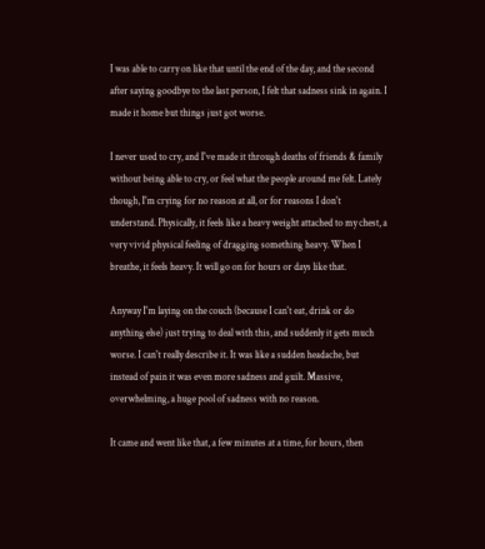I was able to carry on like that until the end of the day, and the second after saying goodbye to the last person, I felt that sadness sink in again. I made it home but things just got worse.

I never used to cry, and I've made it through deaths of friends & family without being able to cry, or feel what the people around me felt. Lately though, I'm crying for no reason at all, or for reasons I don't understand. Physically, it feels like a heavy weight attached to my chest, a very vivid physical feeling of dragging something heavy. When I breathe, it feels heavy. It will go on for hours or days like that.

Anyway I'm laying on the couch (because I can't eat, drink or do anything else) just trying to deal with this, and suddenly it gets much worse. I can't really describe it. It was like a sudden headache, but instead of pain it was even more sadness and guilt. Massive, overwhelming, a huge pool of sadness with no reason.

It came and went like that, a few minutes at a time, for hours, then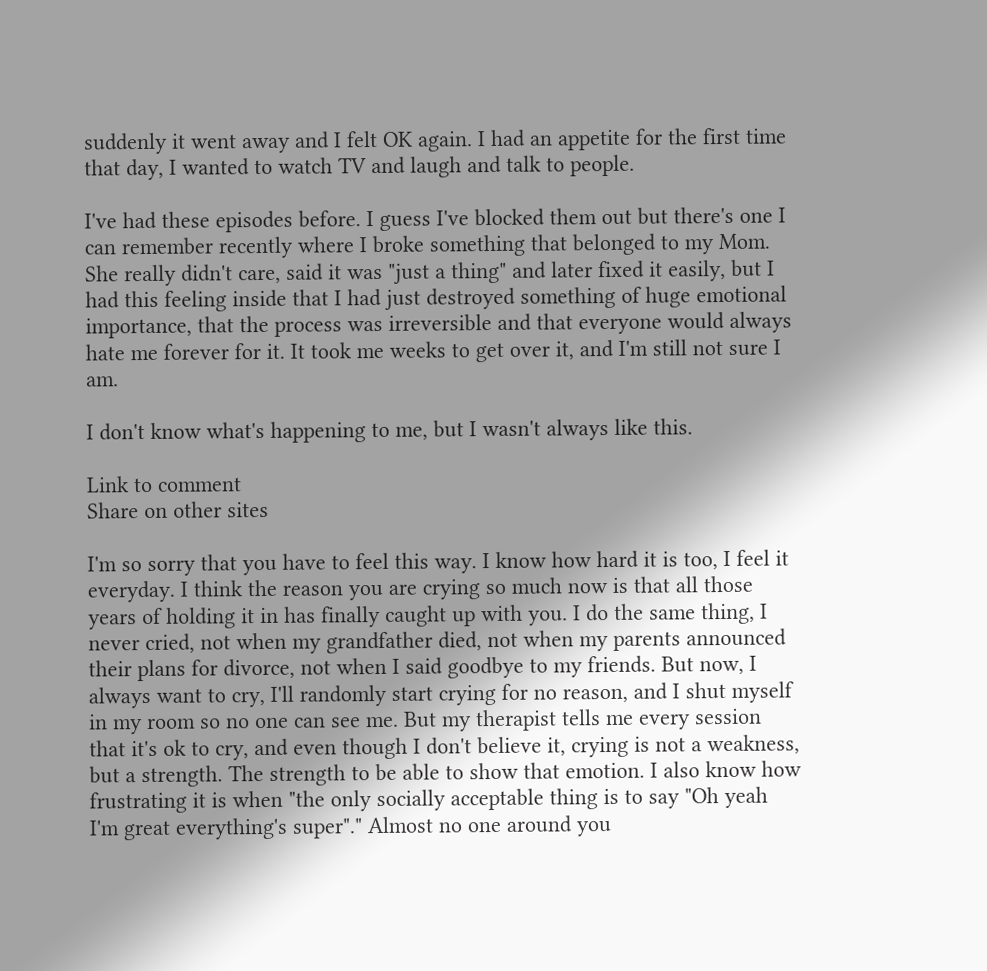suddenly it went away and I felt OK again. I had an appetite for the first time that day, I wanted to watch TV and laugh and talk to people.

I've had these episodes before. I guess I've blocked them out but there's one I can remember recently where I broke something that belonged to my Mom. She really didn't care, said it was "just a thing" and later fixed it easily, but I had this feeling inside that I had just destroyed something of huge emotional importance, that the process was irreversible and that everyone would always hate me forever for it. It took me weeks to get over it, and I'm still not sure I am.

I don't know what's happening to me, but I wasn't always like this.

Link to comment
Share on other sites

I'm so sorry that you have to feel this way. I know how hard it is too, I feel it everyday. I think the reason you are crying so much now is that all those years of holding it in has finally caught up with you. I do the same thing, I never cried, not when my grandfather died, not when my parents announced their plans for divorce, not when I said goodbye to my friends. But now, I always want to cry, I'll randomly start crying for no reason, and I shut myself in my room so no one can see me. But my therapist tells me every session that it's ok to cry, and even though I don't believe it, crying is not a weakness, but a strength. The strength to be able to show that emotion. I also know how frustrating it is when "the only socially acceptable thing is to say "Oh yeah I'm great everything's super"." Almost no one around you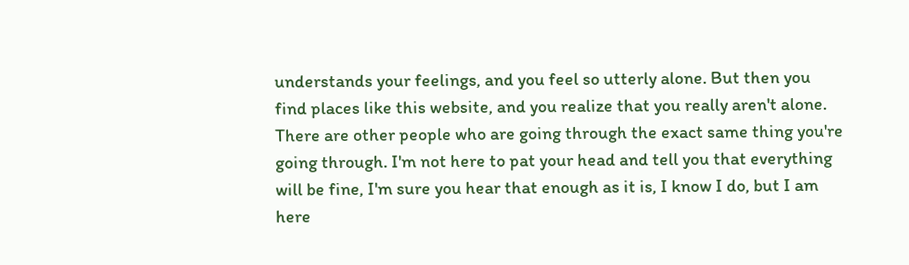understands your feelings, and you feel so utterly alone. But then you find places like this website, and you realize that you really aren't alone. There are other people who are going through the exact same thing you're going through. I'm not here to pat your head and tell you that everything will be fine, I'm sure you hear that enough as it is, I know I do, but I am here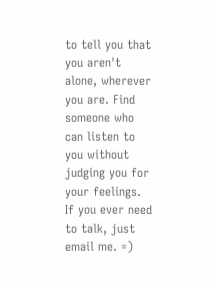to tell you that you aren't alone, wherever you are. Find someone who can listen to you without judging you for your feelings. If you ever need to talk, just email me. =)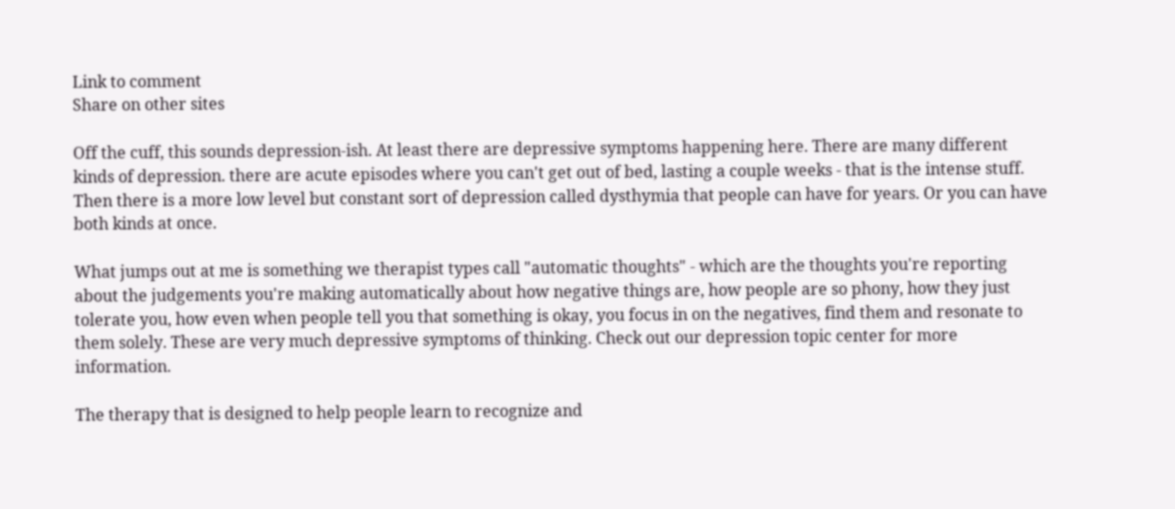Link to comment
Share on other sites

Off the cuff, this sounds depression-ish. At least there are depressive symptoms happening here. There are many different kinds of depression. there are acute episodes where you can't get out of bed, lasting a couple weeks - that is the intense stuff. Then there is a more low level but constant sort of depression called dysthymia that people can have for years. Or you can have both kinds at once.

What jumps out at me is something we therapist types call "automatic thoughts" - which are the thoughts you're reporting about the judgements you're making automatically about how negative things are, how people are so phony, how they just tolerate you, how even when people tell you that something is okay, you focus in on the negatives, find them and resonate to them solely. These are very much depressive symptoms of thinking. Check out our depression topic center for more information.

The therapy that is designed to help people learn to recognize and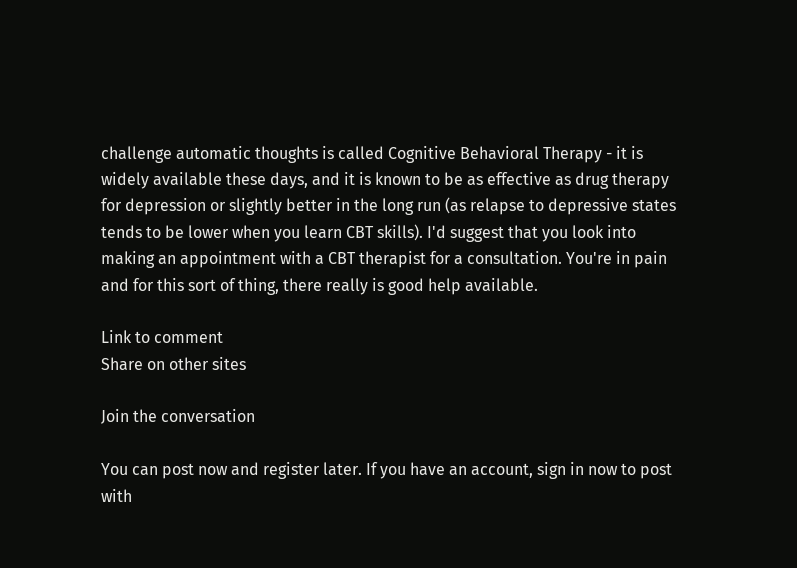challenge automatic thoughts is called Cognitive Behavioral Therapy - it is widely available these days, and it is known to be as effective as drug therapy for depression or slightly better in the long run (as relapse to depressive states tends to be lower when you learn CBT skills). I'd suggest that you look into making an appointment with a CBT therapist for a consultation. You're in pain and for this sort of thing, there really is good help available.

Link to comment
Share on other sites

Join the conversation

You can post now and register later. If you have an account, sign in now to post with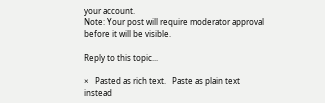your account.
Note: Your post will require moderator approval before it will be visible.

Reply to this topic...

×   Pasted as rich text.   Paste as plain text instead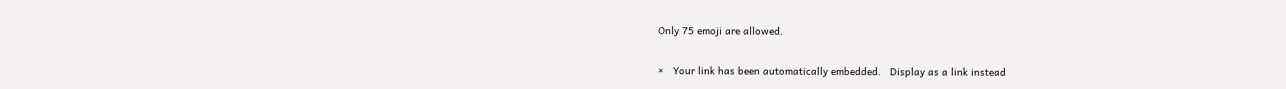Only 75 emoji are allowed.

×   Your link has been automatically embedded.   Display as a link instead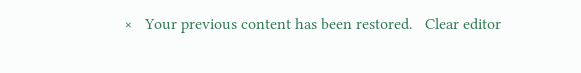×   Your previous content has been restored.   Clear editor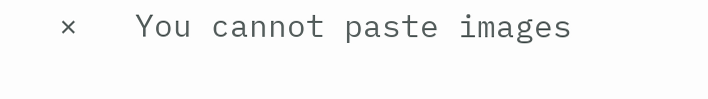×   You cannot paste images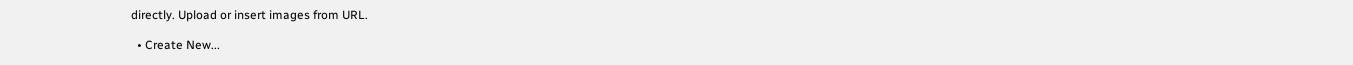directly. Upload or insert images from URL.

  • Create New...